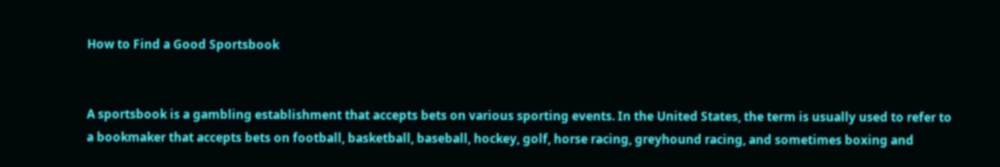How to Find a Good Sportsbook


A sportsbook is a gambling establishment that accepts bets on various sporting events. In the United States, the term is usually used to refer to a bookmaker that accepts bets on football, basketball, baseball, hockey, golf, horse racing, greyhound racing, and sometimes boxing and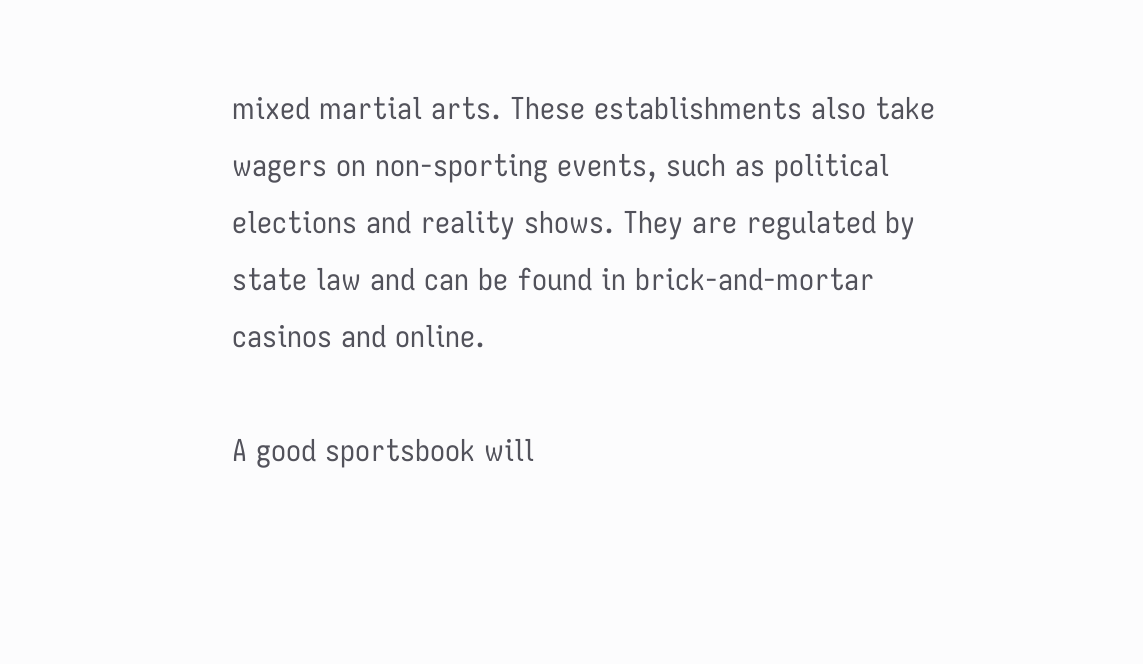mixed martial arts. These establishments also take wagers on non-sporting events, such as political elections and reality shows. They are regulated by state law and can be found in brick-and-mortar casinos and online.

A good sportsbook will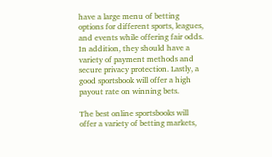have a large menu of betting options for different sports, leagues, and events while offering fair odds. In addition, they should have a variety of payment methods and secure privacy protection. Lastly, a good sportsbook will offer a high payout rate on winning bets.

The best online sportsbooks will offer a variety of betting markets,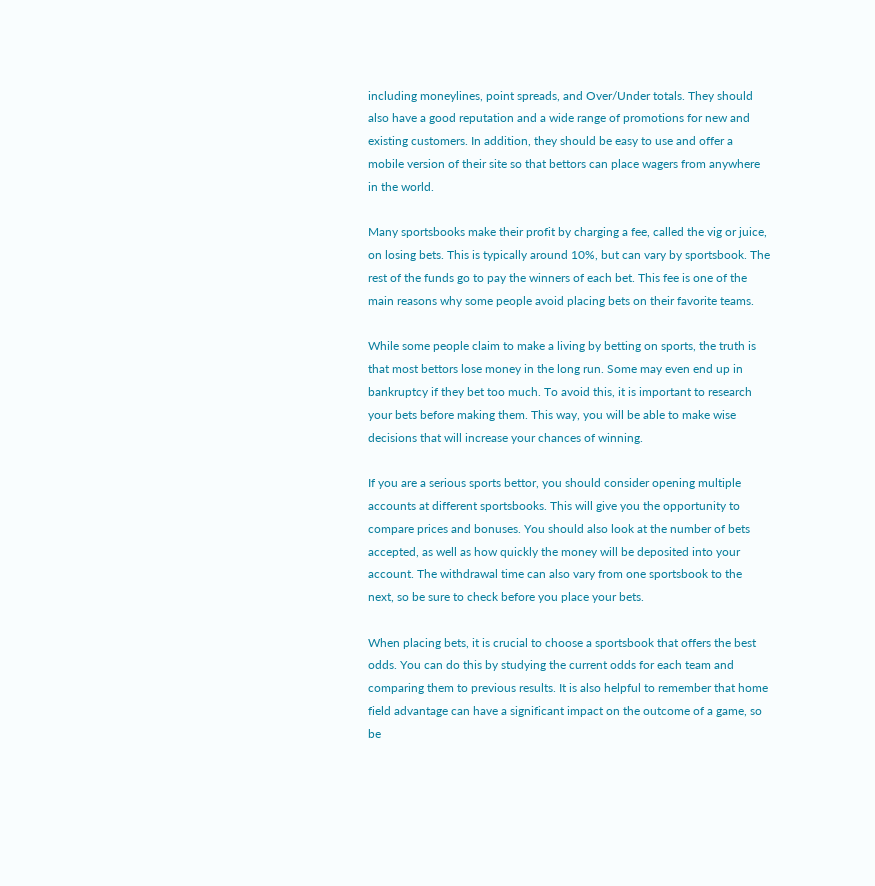including moneylines, point spreads, and Over/Under totals. They should also have a good reputation and a wide range of promotions for new and existing customers. In addition, they should be easy to use and offer a mobile version of their site so that bettors can place wagers from anywhere in the world.

Many sportsbooks make their profit by charging a fee, called the vig or juice, on losing bets. This is typically around 10%, but can vary by sportsbook. The rest of the funds go to pay the winners of each bet. This fee is one of the main reasons why some people avoid placing bets on their favorite teams.

While some people claim to make a living by betting on sports, the truth is that most bettors lose money in the long run. Some may even end up in bankruptcy if they bet too much. To avoid this, it is important to research your bets before making them. This way, you will be able to make wise decisions that will increase your chances of winning.

If you are a serious sports bettor, you should consider opening multiple accounts at different sportsbooks. This will give you the opportunity to compare prices and bonuses. You should also look at the number of bets accepted, as well as how quickly the money will be deposited into your account. The withdrawal time can also vary from one sportsbook to the next, so be sure to check before you place your bets.

When placing bets, it is crucial to choose a sportsbook that offers the best odds. You can do this by studying the current odds for each team and comparing them to previous results. It is also helpful to remember that home field advantage can have a significant impact on the outcome of a game, so be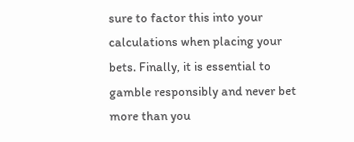sure to factor this into your calculations when placing your bets. Finally, it is essential to gamble responsibly and never bet more than you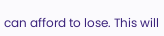can afford to lose. This will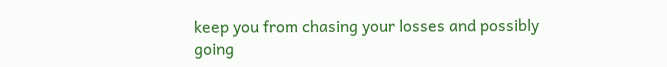keep you from chasing your losses and possibly going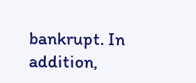bankrupt. In addition,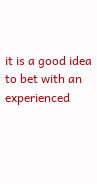it is a good idea to bet with an experienced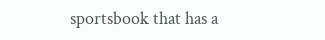sportsbook that has a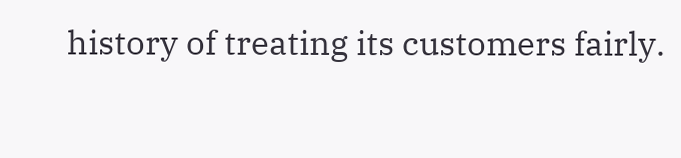history of treating its customers fairly.